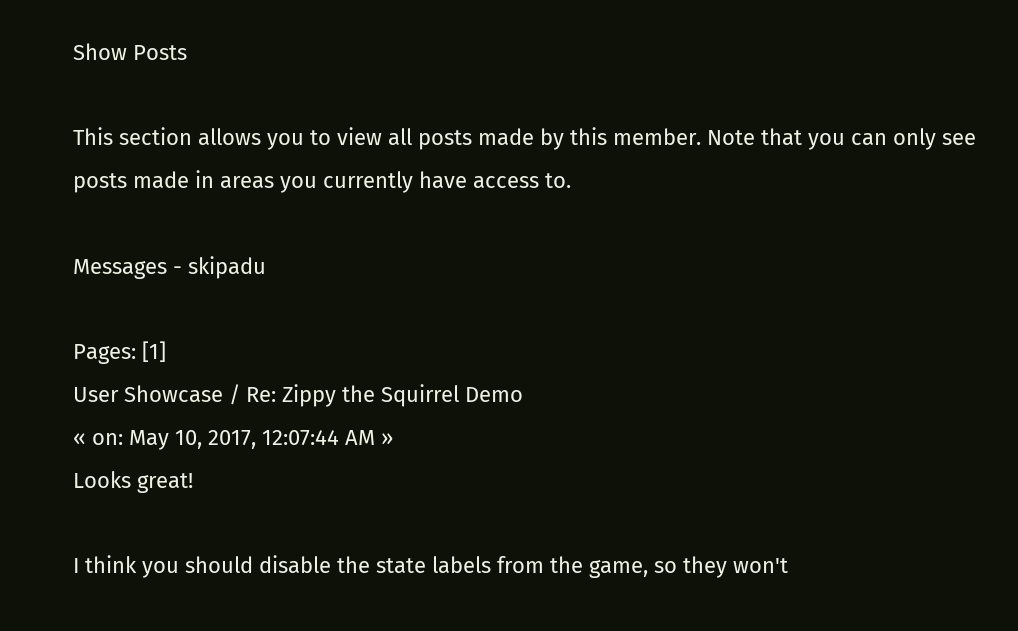Show Posts

This section allows you to view all posts made by this member. Note that you can only see posts made in areas you currently have access to.

Messages - skipadu

Pages: [1]
User Showcase / Re: Zippy the Squirrel Demo
« on: May 10, 2017, 12:07:44 AM »
Looks great!

I think you should disable the state labels from the game, so they won't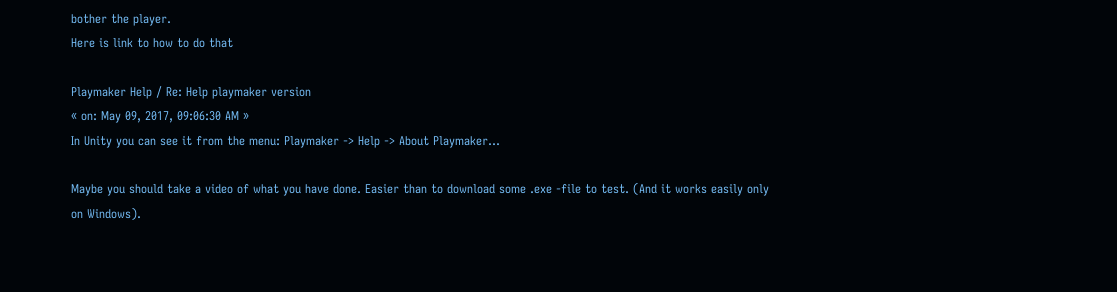bother the player.
Here is link to how to do that

Playmaker Help / Re: Help playmaker version
« on: May 09, 2017, 09:06:30 AM »
In Unity you can see it from the menu: Playmaker -> Help -> About Playmaker...

Maybe you should take a video of what you have done. Easier than to download some .exe -file to test. (And it works easily only on Windows).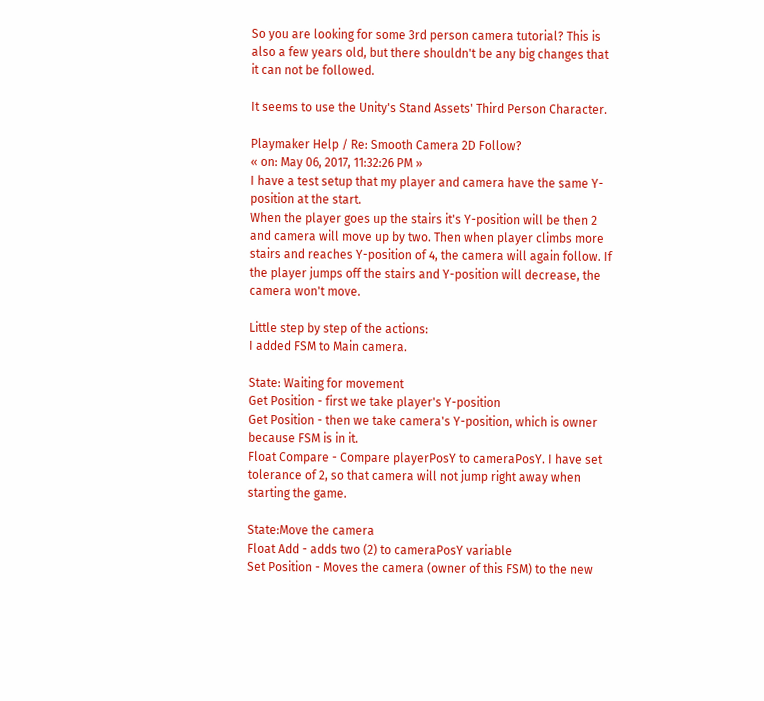So you are looking for some 3rd person camera tutorial? This is also a few years old, but there shouldn't be any big changes that it can not be followed.

It seems to use the Unity's Stand Assets' Third Person Character.

Playmaker Help / Re: Smooth Camera 2D Follow?
« on: May 06, 2017, 11:32:26 PM »
I have a test setup that my player and camera have the same Y-position at the start.
When the player goes up the stairs it's Y-position will be then 2 and camera will move up by two. Then when player climbs more stairs and reaches Y-position of 4, the camera will again follow. If the player jumps off the stairs and Y-position will decrease, the camera won't move.

Little step by step of the actions:
I added FSM to Main camera.

State: Waiting for movement
Get Position - first we take player's Y-position
Get Position - then we take camera's Y-position, which is owner because FSM is in it.
Float Compare - Compare playerPosY to cameraPosY. I have set tolerance of 2, so that camera will not jump right away when starting the game.

State:Move the camera
Float Add - adds two (2) to cameraPosY variable
Set Position - Moves the camera (owner of this FSM) to the new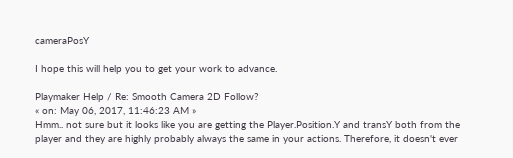cameraPosY

I hope this will help you to get your work to advance.

Playmaker Help / Re: Smooth Camera 2D Follow?
« on: May 06, 2017, 11:46:23 AM »
Hmm.. not sure but it looks like you are getting the Player.Position.Y and transY both from the player and they are highly probably always the same in your actions. Therefore, it doesn't ever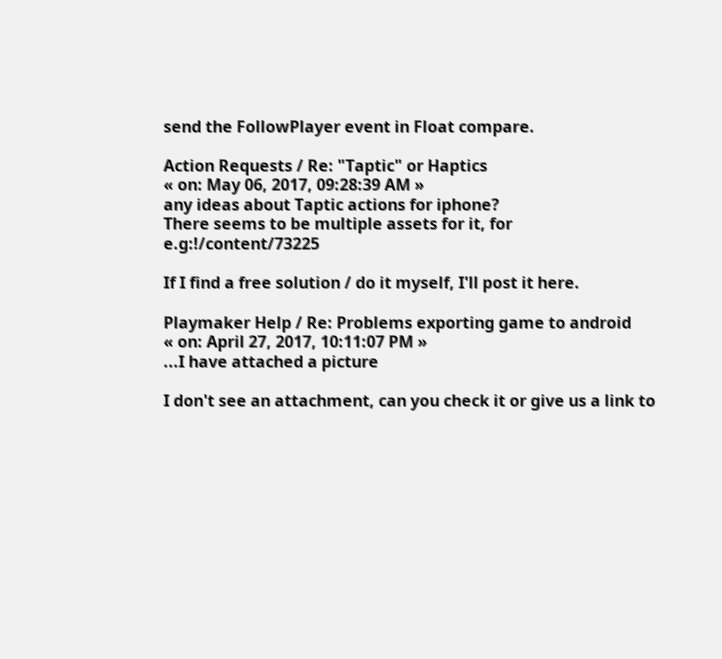send the FollowPlayer event in Float compare.

Action Requests / Re: "Taptic" or Haptics
« on: May 06, 2017, 09:28:39 AM »
any ideas about Taptic actions for iphone?
There seems to be multiple assets for it, for e.g:!/content/73225

If I find a free solution / do it myself, I'll post it here.

Playmaker Help / Re: Problems exporting game to android
« on: April 27, 2017, 10:11:07 PM »
...I have attached a picture

I don't see an attachment, can you check it or give us a link to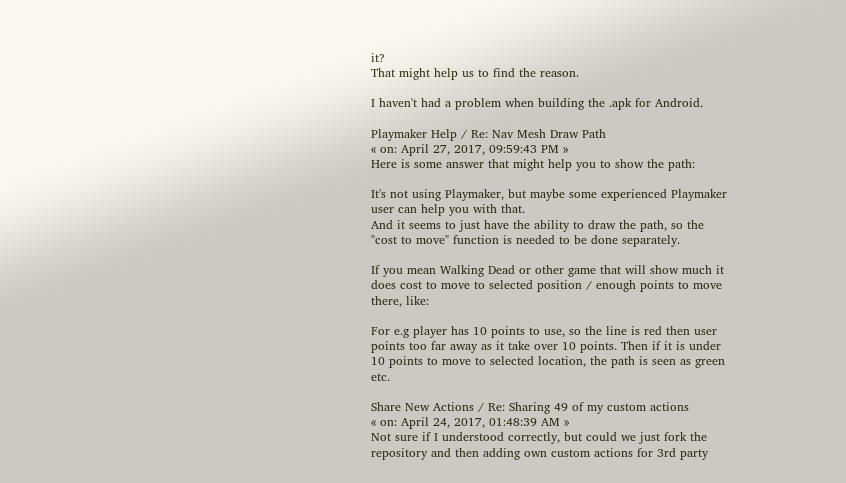it?
That might help us to find the reason.

I haven't had a problem when building the .apk for Android.

Playmaker Help / Re: Nav Mesh Draw Path
« on: April 27, 2017, 09:59:43 PM »
Here is some answer that might help you to show the path:

It's not using Playmaker, but maybe some experienced Playmaker user can help you with that.
And it seems to just have the ability to draw the path, so the "cost to move" function is needed to be done separately.

If you mean Walking Dead or other game that will show much it does cost to move to selected position / enough points to move there, like:

For e.g player has 10 points to use, so the line is red then user points too far away as it take over 10 points. Then if it is under 10 points to move to selected location, the path is seen as green etc.

Share New Actions / Re: Sharing 49 of my custom actions
« on: April 24, 2017, 01:48:39 AM »
Not sure if I understood correctly, but could we just fork the repository and then adding own custom actions for 3rd party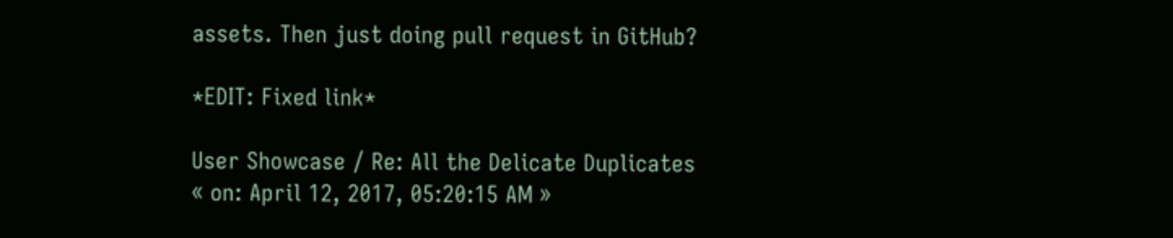assets. Then just doing pull request in GitHub?

*EDIT: Fixed link*

User Showcase / Re: All the Delicate Duplicates
« on: April 12, 2017, 05:20:15 AM »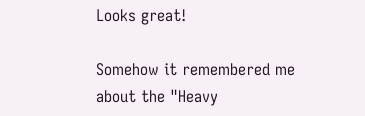Looks great!

Somehow it remembered me about the "Heavy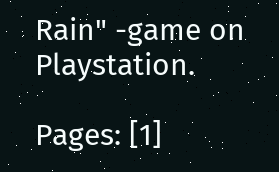Rain" -game on Playstation.

Pages: [1]